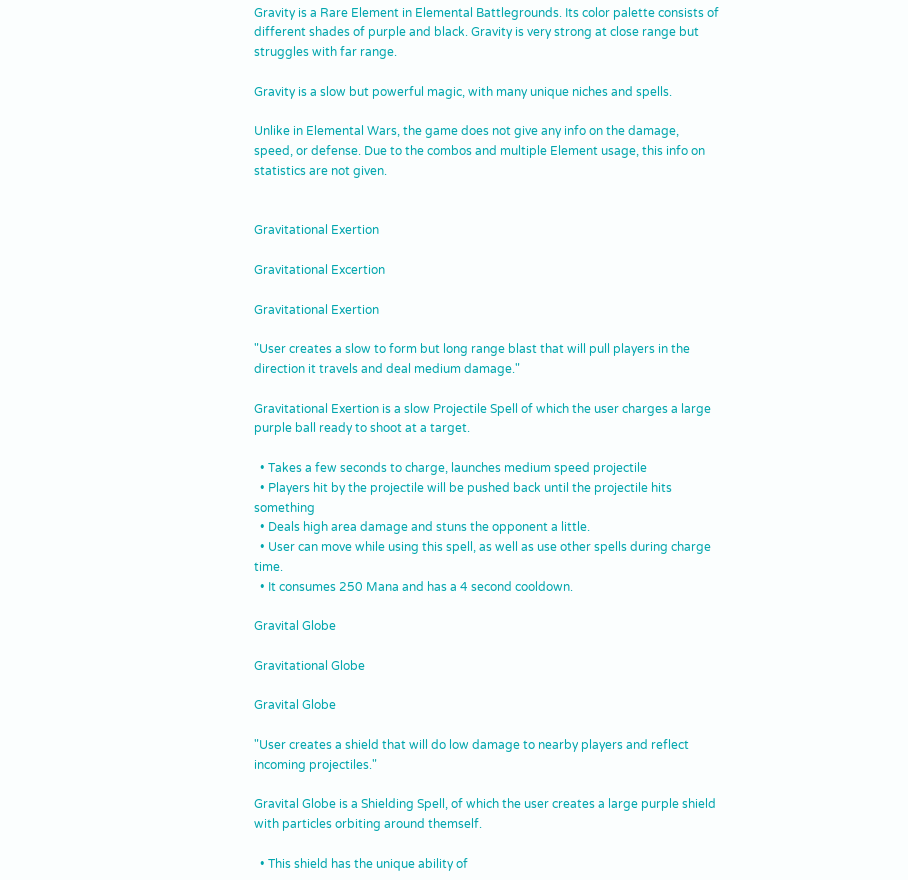Gravity is a Rare Element in Elemental Battlegrounds. Its color palette consists of different shades of purple and black. Gravity is very strong at close range but struggles with far range.

Gravity is a slow but powerful magic, with many unique niches and spells.

Unlike in Elemental Wars, the game does not give any info on the damage, speed, or defense. Due to the combos and multiple Element usage, this info on statistics are not given.


Gravitational Exertion

Gravitational Excertion

Gravitational Exertion

"User creates a slow to form but long range blast that will pull players in the direction it travels and deal medium damage."

Gravitational Exertion is a slow Projectile Spell of which the user charges a large purple ball ready to shoot at a target.

  • Takes a few seconds to charge, launches medium speed projectile
  • Players hit by the projectile will be pushed back until the projectile hits something
  • Deals high area damage and stuns the opponent a little.
  • User can move while using this spell, as well as use other spells during charge time.
  • It consumes 250 Mana and has a 4 second cooldown.

Gravital Globe

Gravitational Globe

Gravital Globe

"User creates a shield that will do low damage to nearby players and reflect incoming projectiles."

Gravital Globe is a Shielding Spell, of which the user creates a large purple shield with particles orbiting around themself.

  • This shield has the unique ability of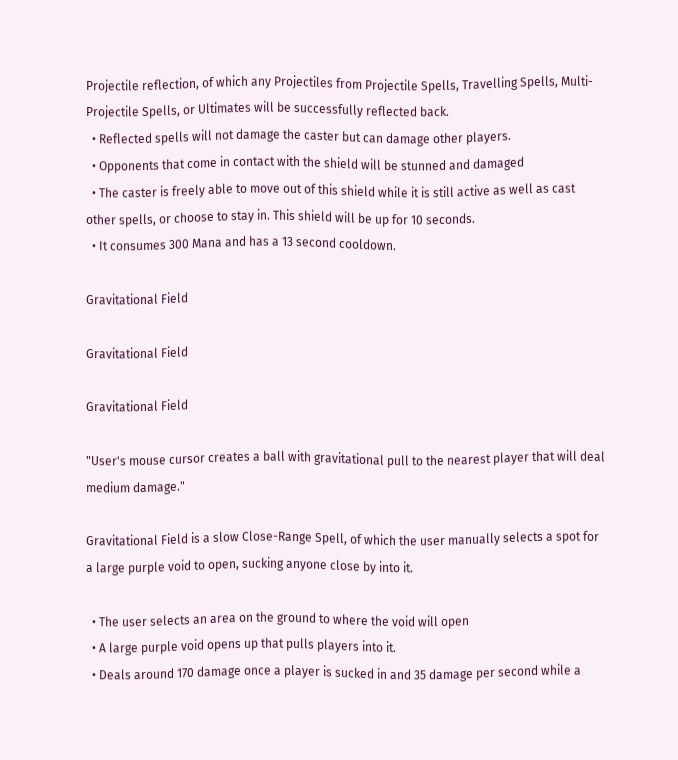Projectile reflection, of which any Projectiles from Projectile Spells, Travelling Spells, Multi-Projectile Spells, or Ultimates will be successfully reflected back.
  • Reflected spells will not damage the caster but can damage other players.
  • Opponents that come in contact with the shield will be stunned and damaged
  • The caster is freely able to move out of this shield while it is still active as well as cast other spells, or choose to stay in. This shield will be up for 10 seconds.
  • It consumes 300 Mana and has a 13 second cooldown.

Gravitational Field

Gravitational Field

Gravitational Field

"User's mouse cursor creates a ball with gravitational pull to the nearest player that will deal medium damage."

Gravitational Field is a slow Close-Range Spell, of which the user manually selects a spot for a large purple void to open, sucking anyone close by into it.

  • The user selects an area on the ground to where the void will open
  • A large purple void opens up that pulls players into it.
  • Deals around 170 damage once a player is sucked in and 35 damage per second while a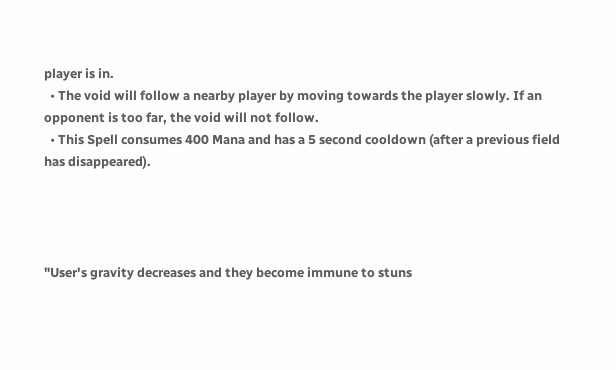player is in.
  • The void will follow a nearby player by moving towards the player slowly. If an opponent is too far, the void will not follow.
  • This Spell consumes 400 Mana and has a 5 second cooldown (after a previous field has disappeared).




"User's gravity decreases and they become immune to stuns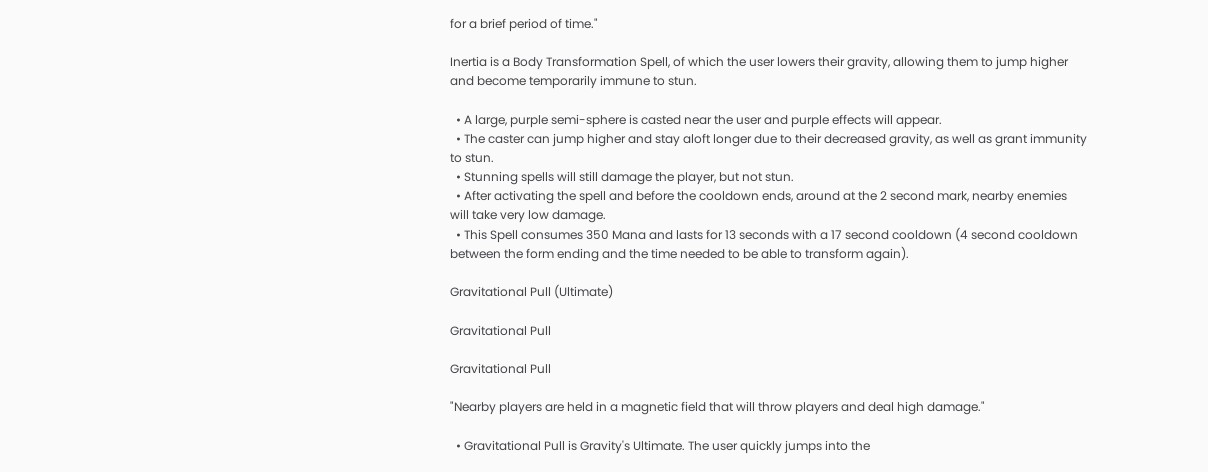for a brief period of time."

Inertia is a Body Transformation Spell, of which the user lowers their gravity, allowing them to jump higher and become temporarily immune to stun.

  • A large, purple semi-sphere is casted near the user and purple effects will appear.
  • The caster can jump higher and stay aloft longer due to their decreased gravity, as well as grant immunity to stun.
  • Stunning spells will still damage the player, but not stun.
  • After activating the spell and before the cooldown ends, around at the 2 second mark, nearby enemies will take very low damage.
  • This Spell consumes 350 Mana and lasts for 13 seconds with a 17 second cooldown (4 second cooldown between the form ending and the time needed to be able to transform again).

Gravitational Pull (Ultimate)

Gravitational Pull

Gravitational Pull

"Nearby players are held in a magnetic field that will throw players and deal high damage."

  • Gravitational Pull is Gravity's Ultimate. The user quickly jumps into the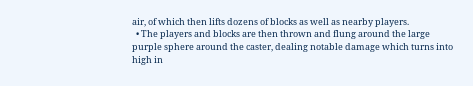air, of which then lifts dozens of blocks as well as nearby players.
  • The players and blocks are then thrown and flung around the large purple sphere around the caster, dealing notable damage which turns into high in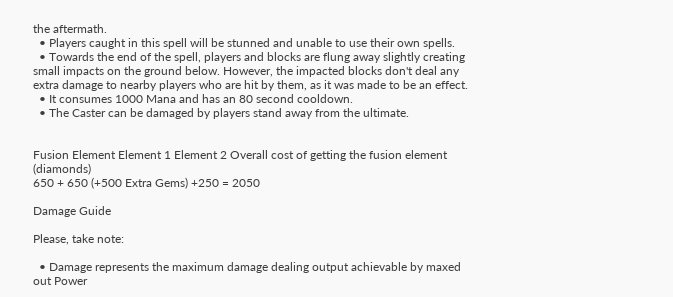the aftermath.
  • Players caught in this spell will be stunned and unable to use their own spells.
  • Towards the end of the spell, players and blocks are flung away slightly creating small impacts on the ground below. However, the impacted blocks don't deal any extra damage to nearby players who are hit by them, as it was made to be an effect.
  • It consumes 1000 Mana and has an 80 second cooldown.
  • The Caster can be damaged by players stand away from the ultimate.


Fusion Element Element 1 Element 2 Overall cost of getting the fusion element (diamonds)
650 + 650 (+500 Extra Gems) +250 = 2050

Damage Guide

Please, take note:

  • Damage represents the maximum damage dealing output achievable by maxed out Power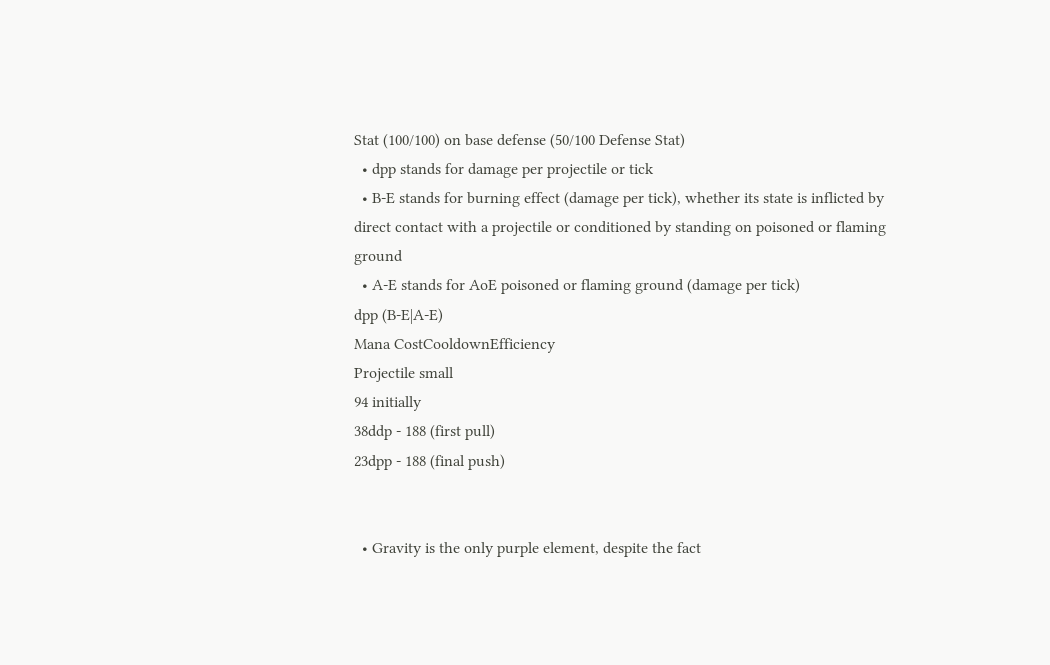Stat (100/100) on base defense (50/100 Defense Stat)
  • dpp stands for damage per projectile or tick
  • B-E stands for burning effect (damage per tick), whether its state is inflicted by direct contact with a projectile or conditioned by standing on poisoned or flaming ground
  • A-E stands for AoE poisoned or flaming ground (damage per tick)
dpp (B-E|A-E)
Mana CostCooldownEfficiency
Projectile small
94 initially
38ddp - 188 (first pull)
23dpp - 188 (final push)


  • Gravity is the only purple element, despite the fact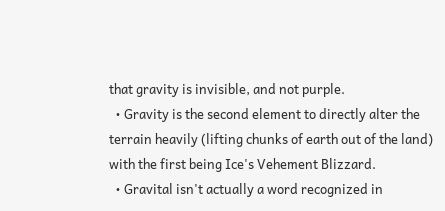that gravity is invisible, and not purple.
  • Gravity is the second element to directly alter the terrain heavily (lifting chunks of earth out of the land) with the first being Ice's Vehement Blizzard.
  • Gravital isn't actually a word recognized in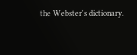the Webster's dictionary.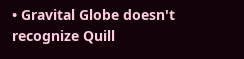• Gravital Globe doesn't recognize Quill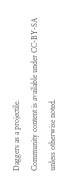Daggers as a projectile.
Community content is available under CC-BY-SA unless otherwise noted.